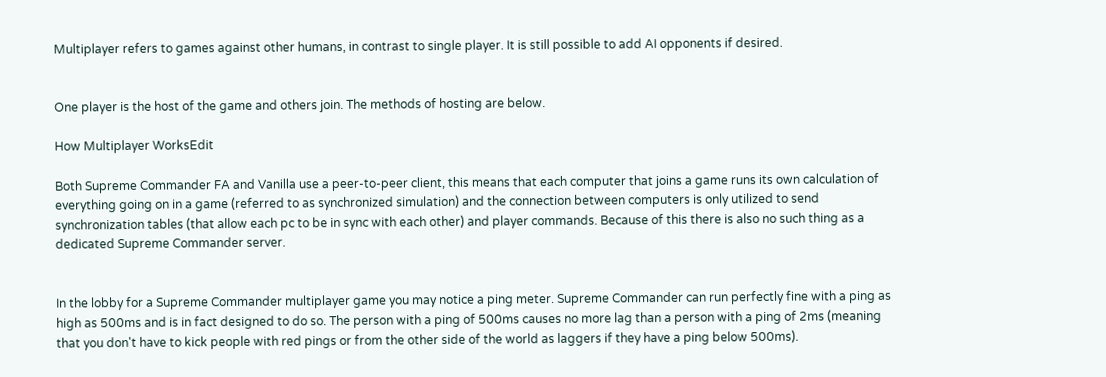Multiplayer refers to games against other humans, in contrast to single player. It is still possible to add AI opponents if desired.


One player is the host of the game and others join. The methods of hosting are below.

How Multiplayer WorksEdit

Both Supreme Commander FA and Vanilla use a peer-to-peer client, this means that each computer that joins a game runs its own calculation of everything going on in a game (referred to as synchronized simulation) and the connection between computers is only utilized to send synchronization tables (that allow each pc to be in sync with each other) and player commands. Because of this there is also no such thing as a dedicated Supreme Commander server.


In the lobby for a Supreme Commander multiplayer game you may notice a ping meter. Supreme Commander can run perfectly fine with a ping as high as 500ms and is in fact designed to do so. The person with a ping of 500ms causes no more lag than a person with a ping of 2ms (meaning that you don't have to kick people with red pings or from the other side of the world as laggers if they have a ping below 500ms).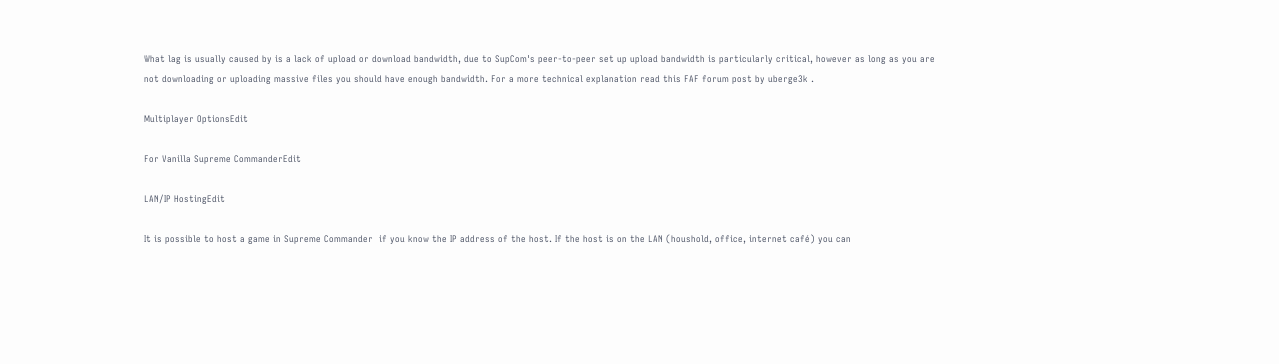What lag is usually caused by is a lack of upload or download bandwidth, due to SupCom's peer-to-peer set up upload bandwidth is particularly critical, however as long as you are not downloading or uploading massive files you should have enough bandwidth. For a more technical explanation read this FAF forum post by uberge3k .

Multiplayer OptionsEdit

For Vanilla Supreme CommanderEdit

LAN/IP HostingEdit

It is possible to host a game in Supreme Commander  if you know the IP address of the host. If the host is on the LAN (houshold, office, internet café) you can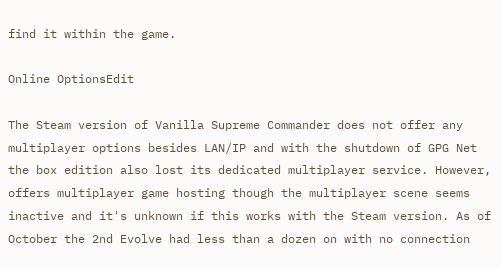find it within the game.

Online OptionsEdit

The Steam version of Vanilla Supreme Commander does not offer any multiplayer options besides LAN/IP and with the shutdown of GPG Net the box edition also lost its dedicated multiplayer service. However, offers multiplayer game hosting though the multiplayer scene seems inactive and it's unknown if this works with the Steam version. As of October the 2nd Evolve had less than a dozen on with no connection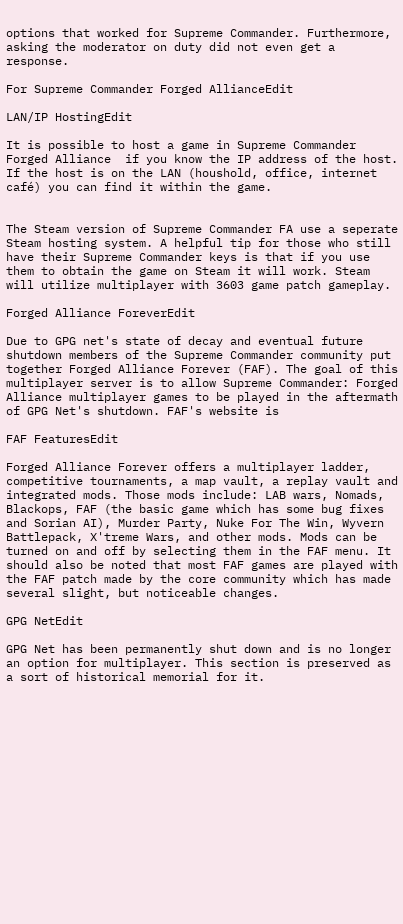options that worked for Supreme Commander. Furthermore, asking the moderator on duty did not even get a response.

For Supreme Commander Forged AllianceEdit

LAN/IP HostingEdit

It is possible to host a game in Supreme Commander Forged Alliance  if you know the IP address of the host. If the host is on the LAN (houshold, office, internet café) you can find it within the game.


The Steam version of Supreme Commander FA use a seperate Steam hosting system. A helpful tip for those who still have their Supreme Commander keys is that if you use them to obtain the game on Steam it will work. Steam will utilize multiplayer with 3603 game patch gameplay.

Forged Alliance ForeverEdit

Due to GPG net's state of decay and eventual future shutdown members of the Supreme Commander community put together Forged Alliance Forever (FAF). The goal of this multiplayer server is to allow Supreme Commander: Forged Alliance multiplayer games to be played in the aftermath of GPG Net's shutdown. FAF's website is

FAF FeaturesEdit

Forged Alliance Forever offers a multiplayer ladder, competitive tournaments, a map vault, a replay vault and integrated mods. Those mods include: LAB wars, Nomads, Blackops, FAF (the basic game which has some bug fixes and Sorian AI), Murder Party, Nuke For The Win, Wyvern Battlepack, X'treme Wars, and other mods. Mods can be turned on and off by selecting them in the FAF menu. It should also be noted that most FAF games are played with the FAF patch made by the core community which has made several slight, but noticeable changes.

GPG NetEdit

GPG Net has been permanently shut down and is no longer an option for multiplayer. This section is preserved as a sort of historical memorial for it.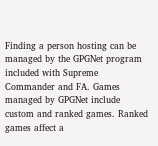Finding a person hosting can be managed by the GPGNet program included with Supreme Commander and FA. Games managed by GPGNet include custom and ranked games. Ranked games affect a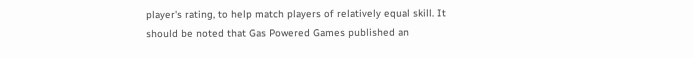player's rating, to help match players of relatively equal skill. It should be noted that Gas Powered Games published an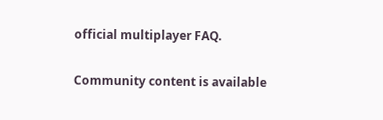official multiplayer FAQ.

Community content is available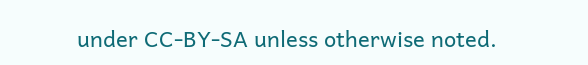under CC-BY-SA unless otherwise noted.